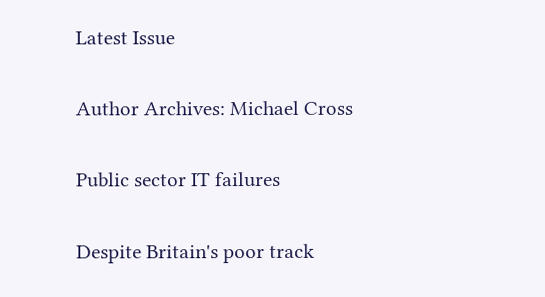Latest Issue

Author Archives: Michael Cross

Public sector IT failures

Despite Britain's poor track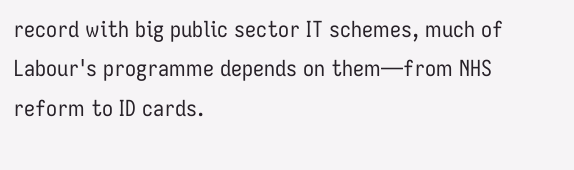record with big public sector IT schemes, much of Labour's programme depends on them—from NHS reform to ID cards.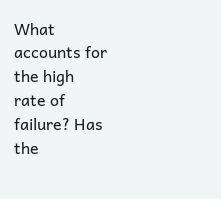What accounts for the high rate of failure? Has the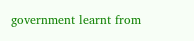government learnt from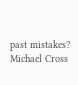past mistakes?
Michael Cross